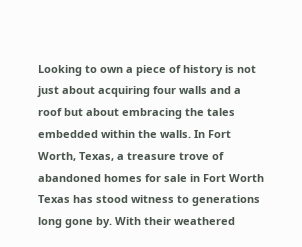Looking to own a piece of history is not just about acquiring four walls and a roof but about embracing the tales embedded within the walls. In Fort Worth, Texas, a treasure trove of abandoned homes for sale in Fort Worth Texas has stood witness to generations long gone by. With their weathered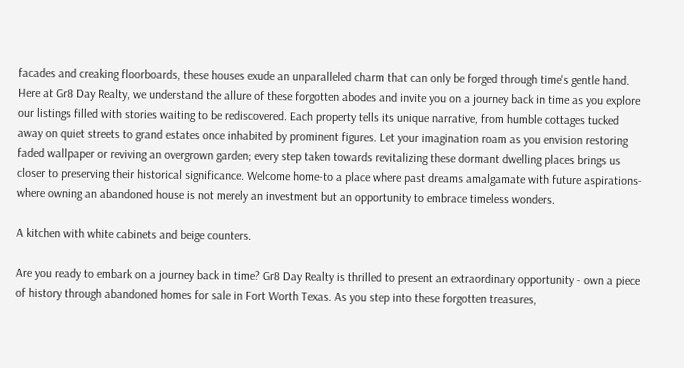facades and creaking floorboards, these houses exude an unparalleled charm that can only be forged through time's gentle hand. Here at Gr8 Day Realty, we understand the allure of these forgotten abodes and invite you on a journey back in time as you explore our listings filled with stories waiting to be rediscovered. Each property tells its unique narrative, from humble cottages tucked away on quiet streets to grand estates once inhabited by prominent figures. Let your imagination roam as you envision restoring faded wallpaper or reviving an overgrown garden; every step taken towards revitalizing these dormant dwelling places brings us closer to preserving their historical significance. Welcome home-to a place where past dreams amalgamate with future aspirations-where owning an abandoned house is not merely an investment but an opportunity to embrace timeless wonders.

A kitchen with white cabinets and beige counters.

Are you ready to embark on a journey back in time? Gr8 Day Realty is thrilled to present an extraordinary opportunity - own a piece of history through abandoned homes for sale in Fort Worth Texas. As you step into these forgotten treasures,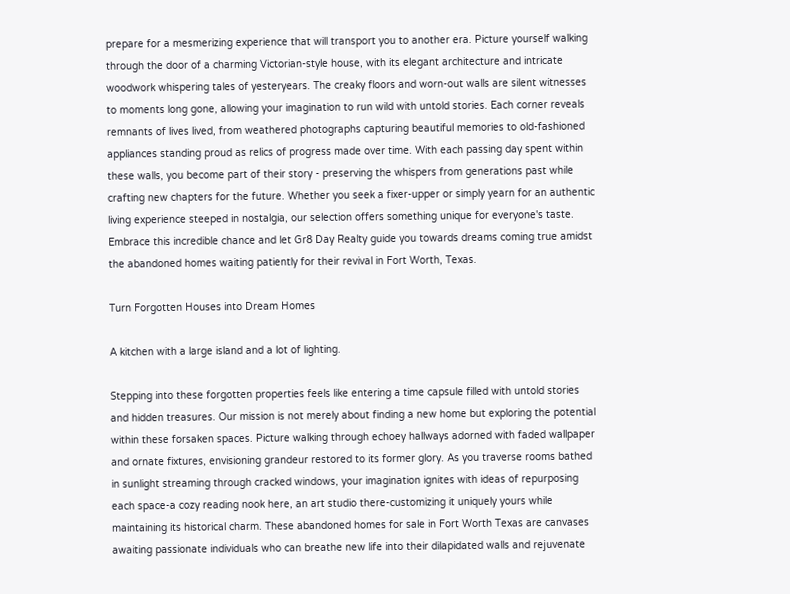prepare for a mesmerizing experience that will transport you to another era. Picture yourself walking through the door of a charming Victorian-style house, with its elegant architecture and intricate woodwork whispering tales of yesteryears. The creaky floors and worn-out walls are silent witnesses to moments long gone, allowing your imagination to run wild with untold stories. Each corner reveals remnants of lives lived, from weathered photographs capturing beautiful memories to old-fashioned appliances standing proud as relics of progress made over time. With each passing day spent within these walls, you become part of their story - preserving the whispers from generations past while crafting new chapters for the future. Whether you seek a fixer-upper or simply yearn for an authentic living experience steeped in nostalgia, our selection offers something unique for everyone's taste. Embrace this incredible chance and let Gr8 Day Realty guide you towards dreams coming true amidst the abandoned homes waiting patiently for their revival in Fort Worth, Texas.

Turn Forgotten Houses into Dream Homes

A kitchen with a large island and a lot of lighting.

Stepping into these forgotten properties feels like entering a time capsule filled with untold stories and hidden treasures. Our mission is not merely about finding a new home but exploring the potential within these forsaken spaces. Picture walking through echoey hallways adorned with faded wallpaper and ornate fixtures, envisioning grandeur restored to its former glory. As you traverse rooms bathed in sunlight streaming through cracked windows, your imagination ignites with ideas of repurposing each space-a cozy reading nook here, an art studio there-customizing it uniquely yours while maintaining its historical charm. These abandoned homes for sale in Fort Worth Texas are canvases awaiting passionate individuals who can breathe new life into their dilapidated walls and rejuvenate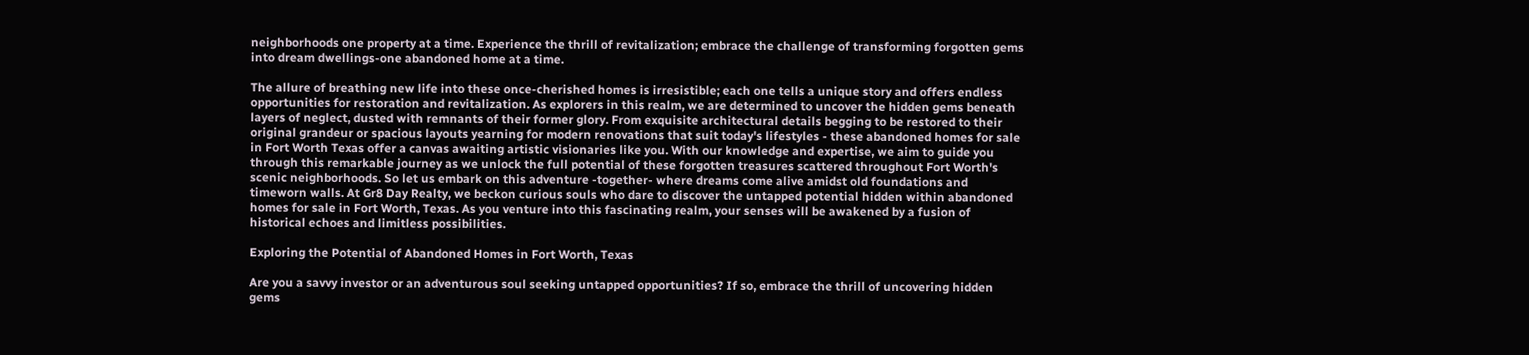neighborhoods one property at a time. Experience the thrill of revitalization; embrace the challenge of transforming forgotten gems into dream dwellings-one abandoned home at a time.

The allure of breathing new life into these once-cherished homes is irresistible; each one tells a unique story and offers endless opportunities for restoration and revitalization. As explorers in this realm, we are determined to uncover the hidden gems beneath layers of neglect, dusted with remnants of their former glory. From exquisite architectural details begging to be restored to their original grandeur or spacious layouts yearning for modern renovations that suit today's lifestyles - these abandoned homes for sale in Fort Worth Texas offer a canvas awaiting artistic visionaries like you. With our knowledge and expertise, we aim to guide you through this remarkable journey as we unlock the full potential of these forgotten treasures scattered throughout Fort Worth's scenic neighborhoods. So let us embark on this adventure -together- where dreams come alive amidst old foundations and timeworn walls. At Gr8 Day Realty, we beckon curious souls who dare to discover the untapped potential hidden within abandoned homes for sale in Fort Worth, Texas. As you venture into this fascinating realm, your senses will be awakened by a fusion of historical echoes and limitless possibilities.

Exploring the Potential of Abandoned Homes in Fort Worth, Texas

Are you a savvy investor or an adventurous soul seeking untapped opportunities? If so, embrace the thrill of uncovering hidden gems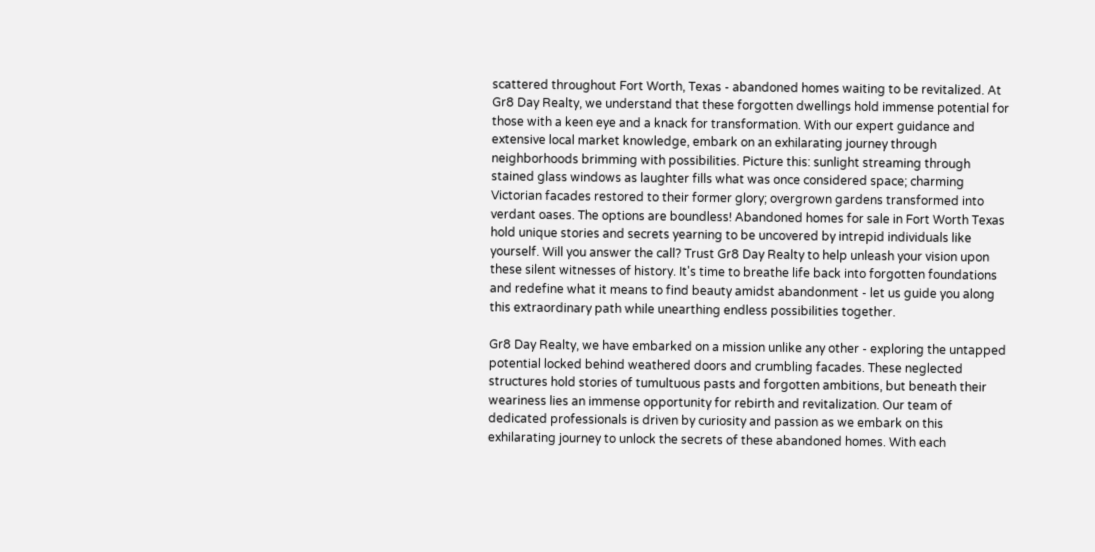scattered throughout Fort Worth, Texas - abandoned homes waiting to be revitalized. At Gr8 Day Realty, we understand that these forgotten dwellings hold immense potential for those with a keen eye and a knack for transformation. With our expert guidance and extensive local market knowledge, embark on an exhilarating journey through neighborhoods brimming with possibilities. Picture this: sunlight streaming through stained glass windows as laughter fills what was once considered space; charming Victorian facades restored to their former glory; overgrown gardens transformed into verdant oases. The options are boundless! Abandoned homes for sale in Fort Worth Texas hold unique stories and secrets yearning to be uncovered by intrepid individuals like yourself. Will you answer the call? Trust Gr8 Day Realty to help unleash your vision upon these silent witnesses of history. It's time to breathe life back into forgotten foundations and redefine what it means to find beauty amidst abandonment - let us guide you along this extraordinary path while unearthing endless possibilities together.

Gr8 Day Realty, we have embarked on a mission unlike any other - exploring the untapped potential locked behind weathered doors and crumbling facades. These neglected structures hold stories of tumultuous pasts and forgotten ambitions, but beneath their weariness lies an immense opportunity for rebirth and revitalization. Our team of dedicated professionals is driven by curiosity and passion as we embark on this exhilarating journey to unlock the secrets of these abandoned homes. With each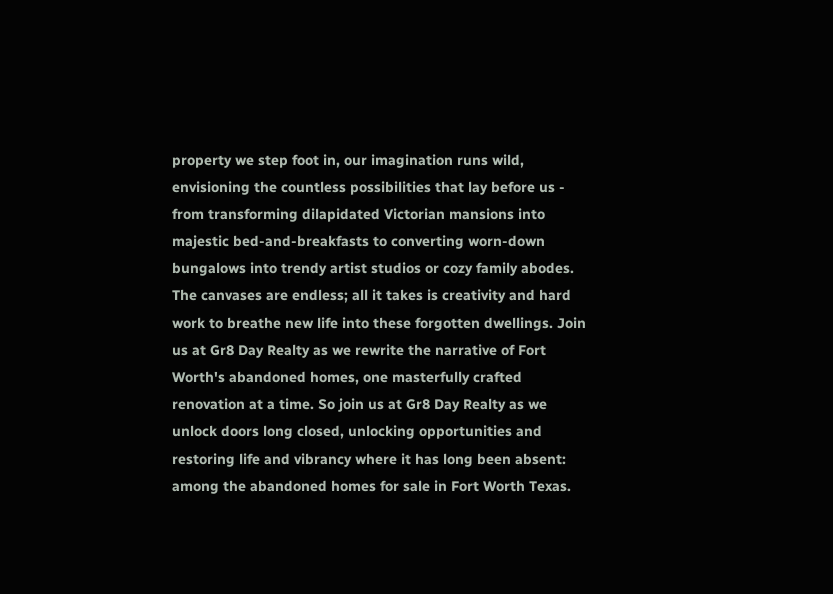property we step foot in, our imagination runs wild, envisioning the countless possibilities that lay before us - from transforming dilapidated Victorian mansions into majestic bed-and-breakfasts to converting worn-down bungalows into trendy artist studios or cozy family abodes. The canvases are endless; all it takes is creativity and hard work to breathe new life into these forgotten dwellings. Join us at Gr8 Day Realty as we rewrite the narrative of Fort Worth's abandoned homes, one masterfully crafted renovation at a time. So join us at Gr8 Day Realty as we unlock doors long closed, unlocking opportunities and restoring life and vibrancy where it has long been absent: among the abandoned homes for sale in Fort Worth Texas.